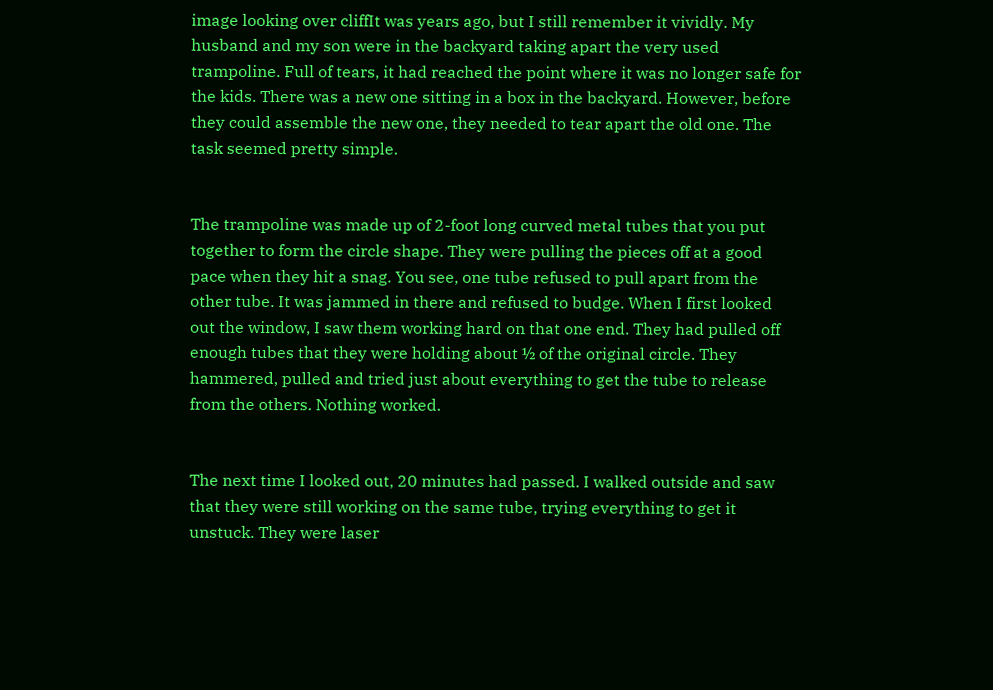image looking over cliffIt was years ago, but I still remember it vividly. My husband and my son were in the backyard taking apart the very used trampoline. Full of tears, it had reached the point where it was no longer safe for the kids. There was a new one sitting in a box in the backyard. However, before they could assemble the new one, they needed to tear apart the old one. The task seemed pretty simple.


The trampoline was made up of 2-foot long curved metal tubes that you put together to form the circle shape. They were pulling the pieces off at a good pace when they hit a snag. You see, one tube refused to pull apart from the other tube. It was jammed in there and refused to budge. When I first looked out the window, I saw them working hard on that one end. They had pulled off enough tubes that they were holding about ½ of the original circle. They hammered, pulled and tried just about everything to get the tube to release from the others. Nothing worked.


The next time I looked out, 20 minutes had passed. I walked outside and saw that they were still working on the same tube, trying everything to get it unstuck. They were laser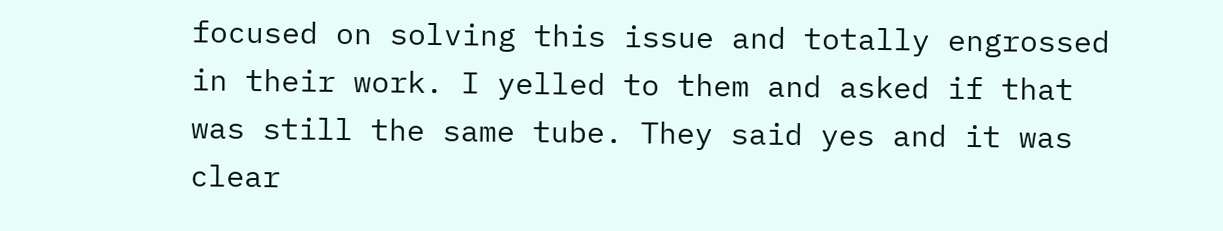focused on solving this issue and totally engrossed in their work. I yelled to them and asked if that was still the same tube. They said yes and it was clear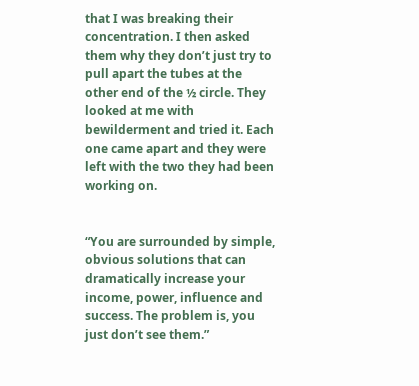that I was breaking their concentration. I then asked them why they don’t just try to pull apart the tubes at the other end of the ½ circle. They looked at me with bewilderment and tried it. Each one came apart and they were left with the two they had been working on.


“You are surrounded by simple, obvious solutions that can dramatically increase your income, power, influence and success. The problem is, you just don’t see them.”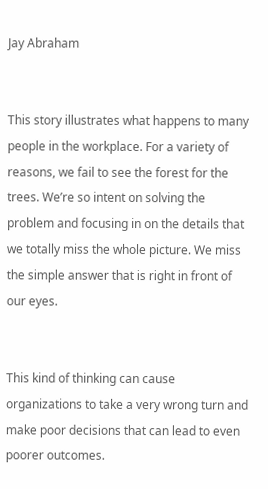Jay Abraham


This story illustrates what happens to many people in the workplace. For a variety of reasons, we fail to see the forest for the trees. We’re so intent on solving the problem and focusing in on the details that we totally miss the whole picture. We miss the simple answer that is right in front of our eyes.


This kind of thinking can cause organizations to take a very wrong turn and make poor decisions that can lead to even poorer outcomes.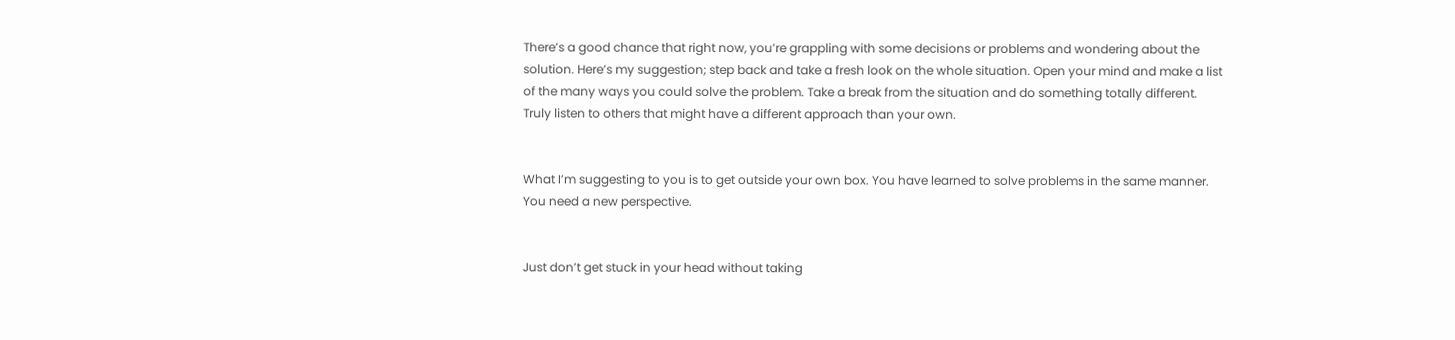There’s a good chance that right now, you’re grappling with some decisions or problems and wondering about the solution. Here’s my suggestion; step back and take a fresh look on the whole situation. Open your mind and make a list of the many ways you could solve the problem. Take a break from the situation and do something totally different. Truly listen to others that might have a different approach than your own.


What I’m suggesting to you is to get outside your own box. You have learned to solve problems in the same manner. You need a new perspective.


Just don’t get stuck in your head without taking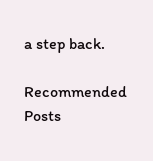a step back.

Recommended Posts